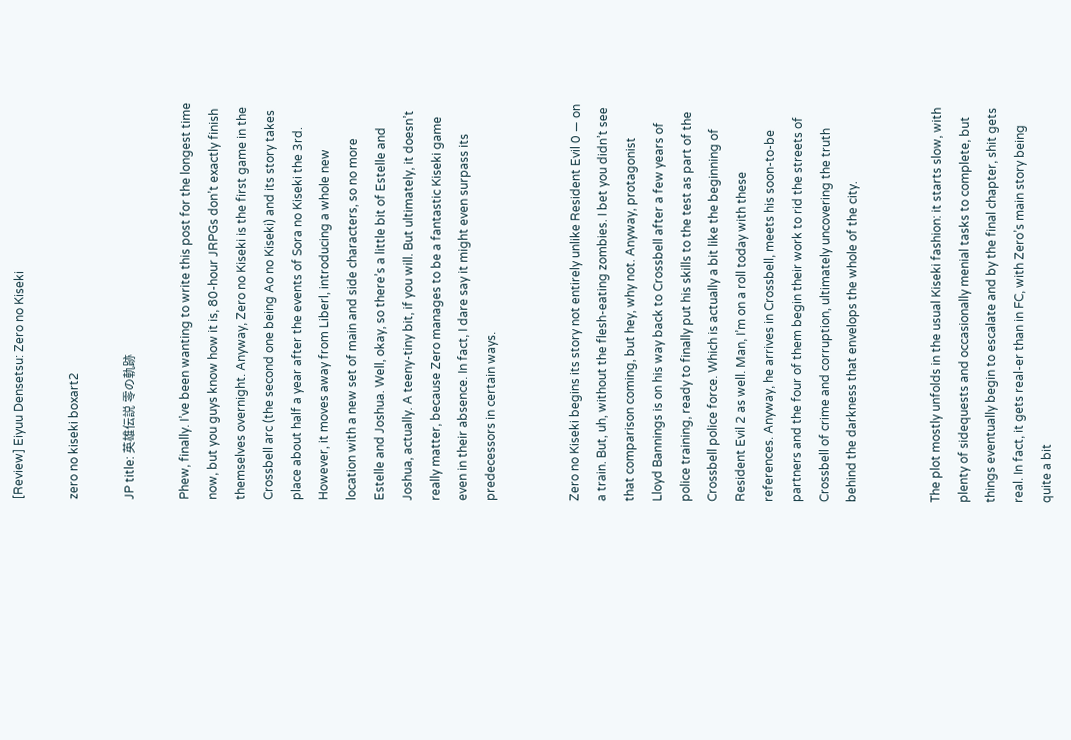[Review] Eiyuu Densetsu: Zero no Kiseki

zero no kiseki boxart2

JP title: 英雄伝説 零の軌跡

Phew, finally. I’ve been wanting to write this post for the longest time now, but you guys know how it is, 80-hour JRPGs don’t exactly finish themselves overnight. Anyway, Zero no Kiseki is the first game in the Crossbell arc (the second one being Ao no Kiseki) and its story takes place about half a year after the events of Sora no Kiseki the 3rd. However, it moves away from Liberl, introducing a whole new location with a new set of main and side characters, so no more Estelle and Joshua. Well, okay, so there’s a little bit of Estelle and Joshua, actually. A teeny-tiny bit, if you will. But ultimately, it doesn’t really matter, because Zero manages to be a fantastic Kiseki game even in their absence. In fact, I dare say it might even surpass its predecessors in certain ways.


Zero no Kiseki begins its story not entirely unlike Resident Evil 0 — on a train. But, uh, without the flesh-eating zombies. I bet you didn’t see that comparison coming, but hey, why not. Anyway, protagonist Lloyd Bannings is on his way back to Crossbell after a few years of police training, ready to finally put his skills to the test as part of the Crossbell police force. Which is actually a bit like the beginning of Resident Evil 2 as well. Man, I’m on a roll today with these references. Anyway, he arrives in Crossbell, meets his soon-to-be partners and the four of them begin their work to rid the streets of Crossbell of crime and corruption, ultimately uncovering the truth behind the darkness that envelops the whole of the city.


The plot mostly unfolds in the usual Kiseki fashion: it starts slow, with plenty of sidequests and occasionally menial tasks to complete, but things eventually begin to escalate and by the final chapter, shit gets real. In fact, it gets real-er than in FC, with Zero’s main story being quite a bit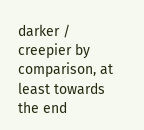darker / creepier by comparison, at least towards the end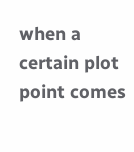when a certain plot point comes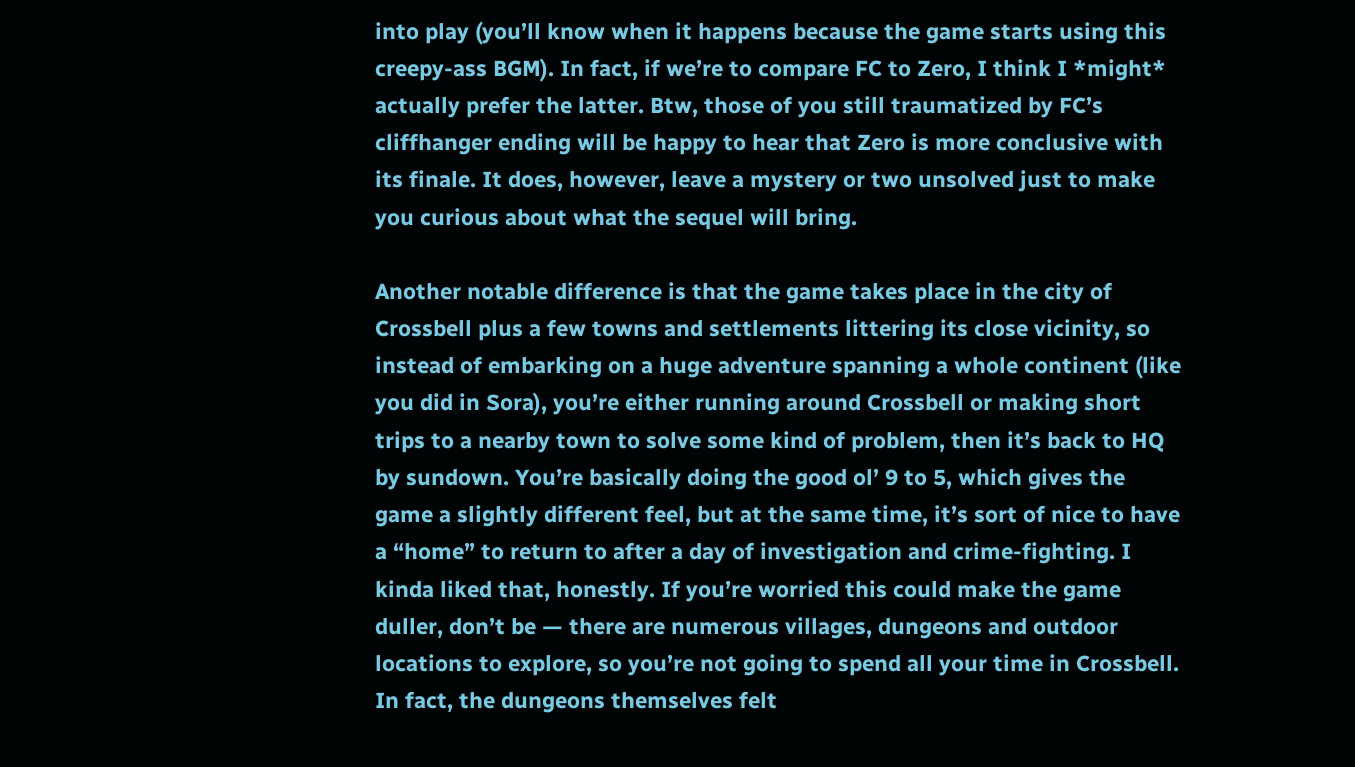into play (you’ll know when it happens because the game starts using this creepy-ass BGM). In fact, if we’re to compare FC to Zero, I think I *might* actually prefer the latter. Btw, those of you still traumatized by FC’s cliffhanger ending will be happy to hear that Zero is more conclusive with its finale. It does, however, leave a mystery or two unsolved just to make you curious about what the sequel will bring.

Another notable difference is that the game takes place in the city of Crossbell plus a few towns and settlements littering its close vicinity, so instead of embarking on a huge adventure spanning a whole continent (like you did in Sora), you’re either running around Crossbell or making short trips to a nearby town to solve some kind of problem, then it’s back to HQ by sundown. You’re basically doing the good ol’ 9 to 5, which gives the game a slightly different feel, but at the same time, it’s sort of nice to have a “home” to return to after a day of investigation and crime-fighting. I kinda liked that, honestly. If you’re worried this could make the game duller, don’t be — there are numerous villages, dungeons and outdoor locations to explore, so you’re not going to spend all your time in Crossbell. In fact, the dungeons themselves felt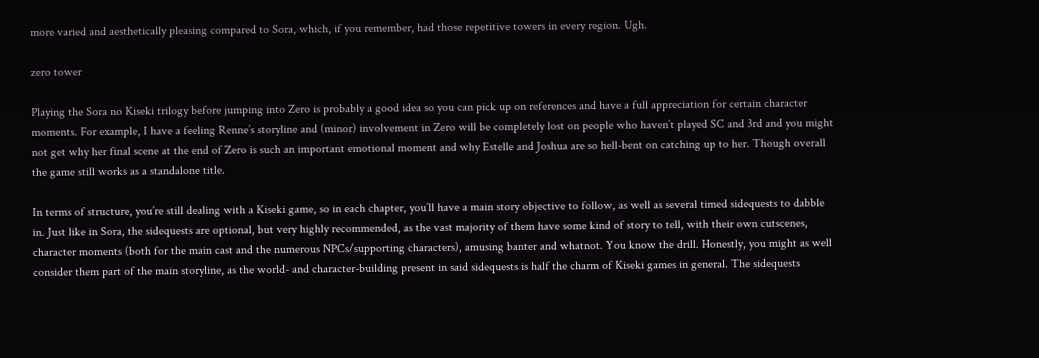more varied and aesthetically pleasing compared to Sora, which, if you remember, had those repetitive towers in every region. Ugh.

zero tower

Playing the Sora no Kiseki trilogy before jumping into Zero is probably a good idea so you can pick up on references and have a full appreciation for certain character moments. For example, I have a feeling Renne’s storyline and (minor) involvement in Zero will be completely lost on people who haven’t played SC and 3rd and you might not get why her final scene at the end of Zero is such an important emotional moment and why Estelle and Joshua are so hell-bent on catching up to her. Though overall the game still works as a standalone title.

In terms of structure, you’re still dealing with a Kiseki game, so in each chapter, you’ll have a main story objective to follow, as well as several timed sidequests to dabble in. Just like in Sora, the sidequests are optional, but very highly recommended, as the vast majority of them have some kind of story to tell, with their own cutscenes, character moments (both for the main cast and the numerous NPCs/supporting characters), amusing banter and whatnot. You know the drill. Honestly, you might as well consider them part of the main storyline, as the world- and character-building present in said sidequests is half the charm of Kiseki games in general. The sidequests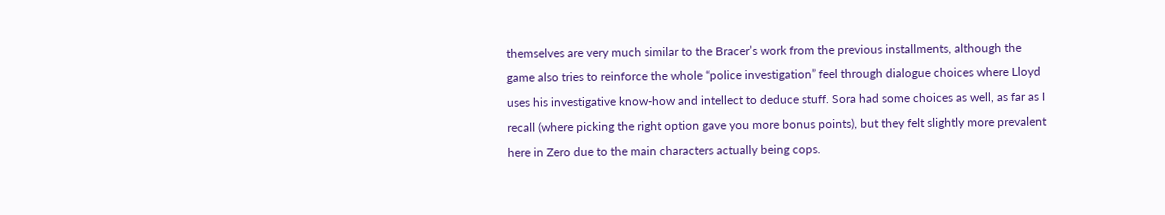themselves are very much similar to the Bracer’s work from the previous installments, although the game also tries to reinforce the whole “police investigation” feel through dialogue choices where Lloyd uses his investigative know-how and intellect to deduce stuff. Sora had some choices as well, as far as I recall (where picking the right option gave you more bonus points), but they felt slightly more prevalent here in Zero due to the main characters actually being cops.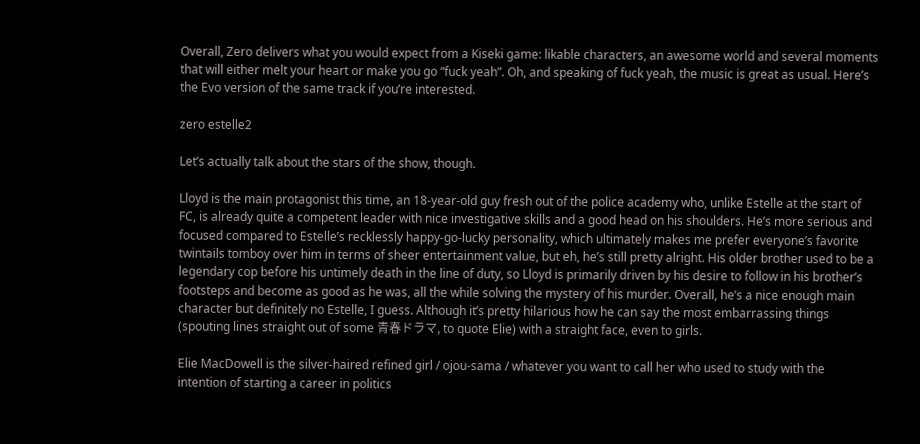Overall, Zero delivers what you would expect from a Kiseki game: likable characters, an awesome world and several moments that will either melt your heart or make you go “fuck yeah”. Oh, and speaking of fuck yeah, the music is great as usual. Here’s the Evo version of the same track if you’re interested.

zero estelle2

Let’s actually talk about the stars of the show, though.

Lloyd is the main protagonist this time, an 18-year-old guy fresh out of the police academy who, unlike Estelle at the start of FC, is already quite a competent leader with nice investigative skills and a good head on his shoulders. He’s more serious and focused compared to Estelle’s recklessly happy-go-lucky personality, which ultimately makes me prefer everyone’s favorite twintails tomboy over him in terms of sheer entertainment value, but eh, he’s still pretty alright. His older brother used to be a legendary cop before his untimely death in the line of duty, so Lloyd is primarily driven by his desire to follow in his brother’s footsteps and become as good as he was, all the while solving the mystery of his murder. Overall, he’s a nice enough main character but definitely no Estelle, I guess. Although it’s pretty hilarious how he can say the most embarrassing things (spouting lines straight out of some 青春ドラマ, to quote Elie) with a straight face, even to girls.

Elie MacDowell is the silver-haired refined girl / ojou-sama / whatever you want to call her who used to study with the intention of starting a career in politics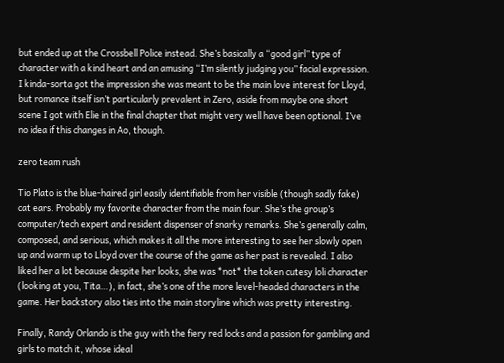but ended up at the Crossbell Police instead. She’s basically a “good girl” type of character with a kind heart and an amusing “I’m silently judging you” facial expression. I kinda-sorta got the impression she was meant to be the main love interest for Lloyd, but romance itself isn’t particularly prevalent in Zero, aside from maybe one short scene I got with Elie in the final chapter that might very well have been optional. I’ve no idea if this changes in Ao, though.

zero team rush

Tio Plato is the blue-haired girl easily identifiable from her visible (though sadly fake) cat ears. Probably my favorite character from the main four. She’s the group’s computer/tech expert and resident dispenser of snarky remarks. She’s generally calm, composed, and serious, which makes it all the more interesting to see her slowly open up and warm up to Lloyd over the course of the game as her past is revealed. I also liked her a lot because despite her looks, she was *not* the token cutesy loli character (looking at you, Tita…), in fact, she’s one of the more level-headed characters in the game. Her backstory also ties into the main storyline which was pretty interesting.

Finally, Randy Orlando is the guy with the fiery red locks and a passion for gambling and girls to match it, whose ideal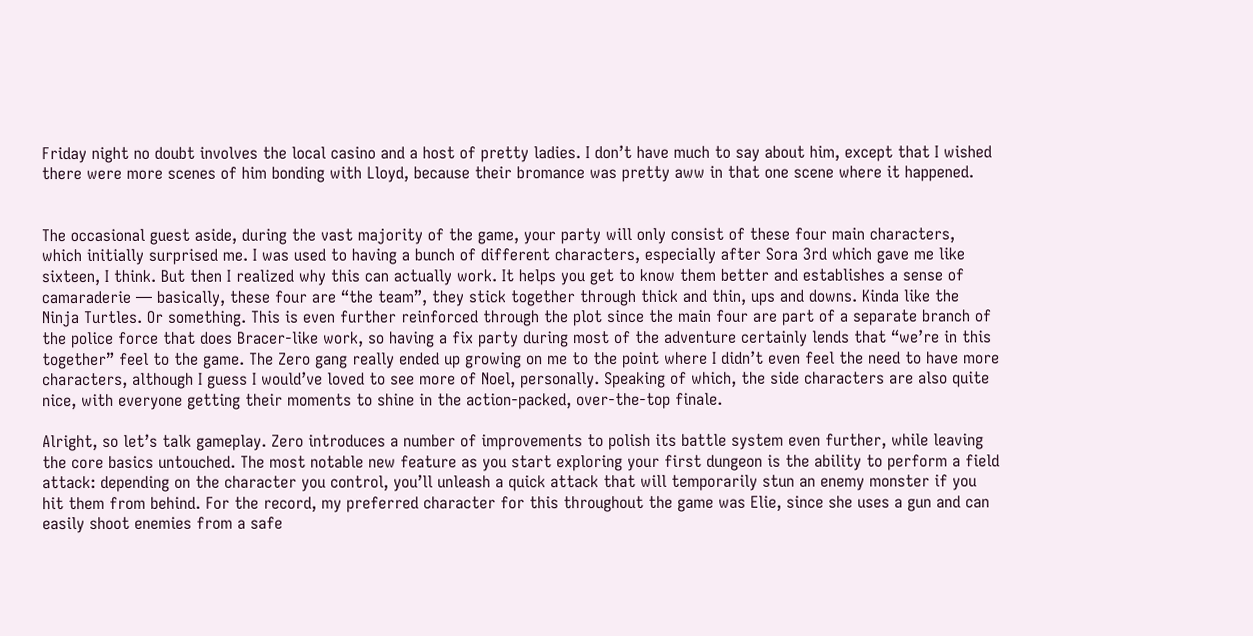Friday night no doubt involves the local casino and a host of pretty ladies. I don’t have much to say about him, except that I wished there were more scenes of him bonding with Lloyd, because their bromance was pretty aww in that one scene where it happened.


The occasional guest aside, during the vast majority of the game, your party will only consist of these four main characters, which initially surprised me. I was used to having a bunch of different characters, especially after Sora 3rd which gave me like sixteen, I think. But then I realized why this can actually work. It helps you get to know them better and establishes a sense of camaraderie — basically, these four are “the team”, they stick together through thick and thin, ups and downs. Kinda like the Ninja Turtles. Or something. This is even further reinforced through the plot since the main four are part of a separate branch of the police force that does Bracer-like work, so having a fix party during most of the adventure certainly lends that “we’re in this together” feel to the game. The Zero gang really ended up growing on me to the point where I didn’t even feel the need to have more characters, although I guess I would’ve loved to see more of Noel, personally. Speaking of which, the side characters are also quite nice, with everyone getting their moments to shine in the action-packed, over-the-top finale.

Alright, so let’s talk gameplay. Zero introduces a number of improvements to polish its battle system even further, while leaving the core basics untouched. The most notable new feature as you start exploring your first dungeon is the ability to perform a field attack: depending on the character you control, you’ll unleash a quick attack that will temporarily stun an enemy monster if you hit them from behind. For the record, my preferred character for this throughout the game was Elie, since she uses a gun and can easily shoot enemies from a safe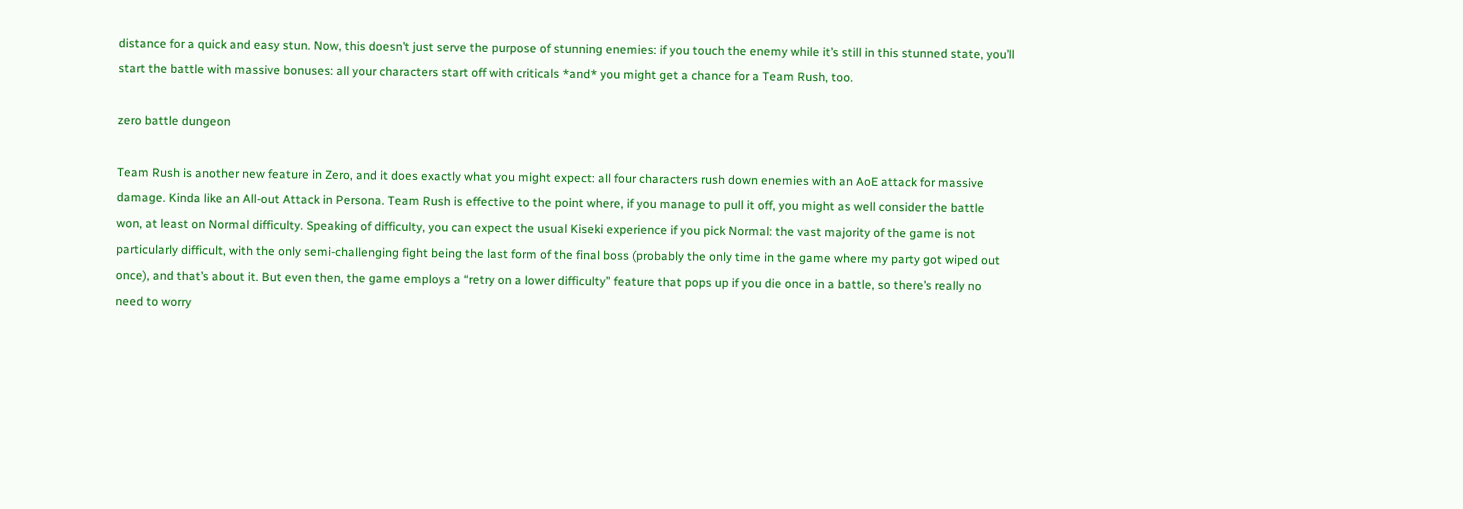distance for a quick and easy stun. Now, this doesn’t just serve the purpose of stunning enemies: if you touch the enemy while it’s still in this stunned state, you’ll start the battle with massive bonuses: all your characters start off with criticals *and* you might get a chance for a Team Rush, too.

zero battle dungeon

Team Rush is another new feature in Zero, and it does exactly what you might expect: all four characters rush down enemies with an AoE attack for massive damage. Kinda like an All-out Attack in Persona. Team Rush is effective to the point where, if you manage to pull it off, you might as well consider the battle won, at least on Normal difficulty. Speaking of difficulty, you can expect the usual Kiseki experience if you pick Normal: the vast majority of the game is not particularly difficult, with the only semi-challenging fight being the last form of the final boss (probably the only time in the game where my party got wiped out once), and that’s about it. But even then, the game employs a “retry on a lower difficulty” feature that pops up if you die once in a battle, so there’s really no need to worry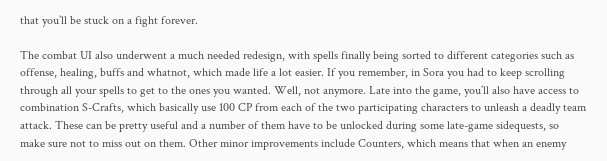that you’ll be stuck on a fight forever.

The combat UI also underwent a much needed redesign, with spells finally being sorted to different categories such as offense, healing, buffs and whatnot, which made life a lot easier. If you remember, in Sora you had to keep scrolling through all your spells to get to the ones you wanted. Well, not anymore. Late into the game, you’ll also have access to combination S-Crafts, which basically use 100 CP from each of the two participating characters to unleash a deadly team attack. These can be pretty useful and a number of them have to be unlocked during some late-game sidequests, so make sure not to miss out on them. Other minor improvements include Counters, which means that when an enemy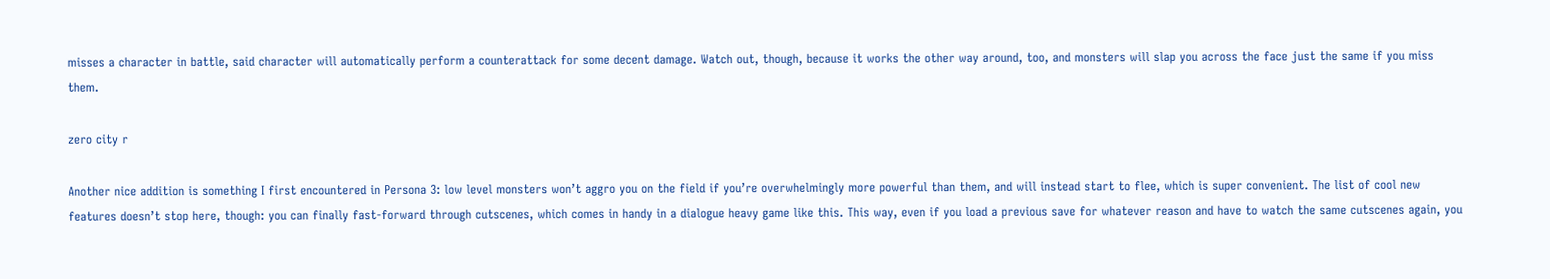misses a character in battle, said character will automatically perform a counterattack for some decent damage. Watch out, though, because it works the other way around, too, and monsters will slap you across the face just the same if you miss them.

zero city r

Another nice addition is something I first encountered in Persona 3: low level monsters won’t aggro you on the field if you’re overwhelmingly more powerful than them, and will instead start to flee, which is super convenient. The list of cool new features doesn’t stop here, though: you can finally fast-forward through cutscenes, which comes in handy in a dialogue heavy game like this. This way, even if you load a previous save for whatever reason and have to watch the same cutscenes again, you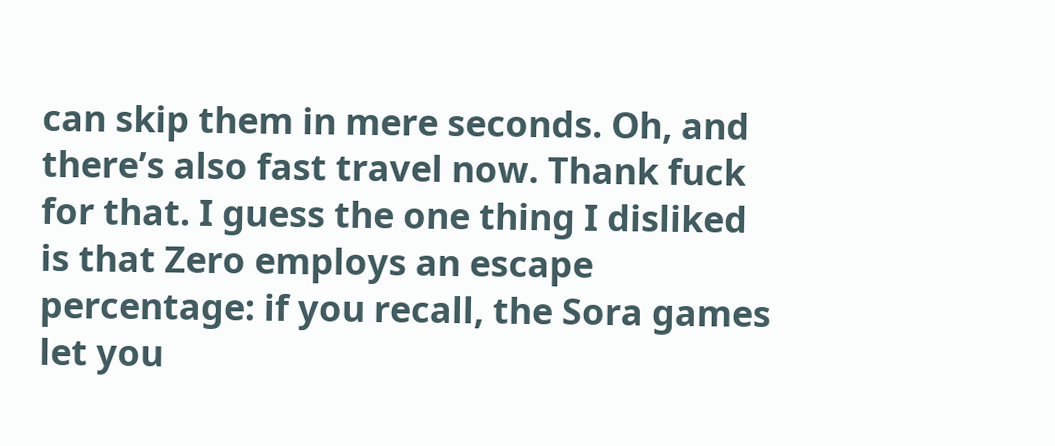can skip them in mere seconds. Oh, and there’s also fast travel now. Thank fuck for that. I guess the one thing I disliked is that Zero employs an escape percentage: if you recall, the Sora games let you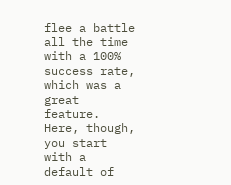flee a battle all the time with a 100% success rate, which was a great feature. Here, though, you start with a default of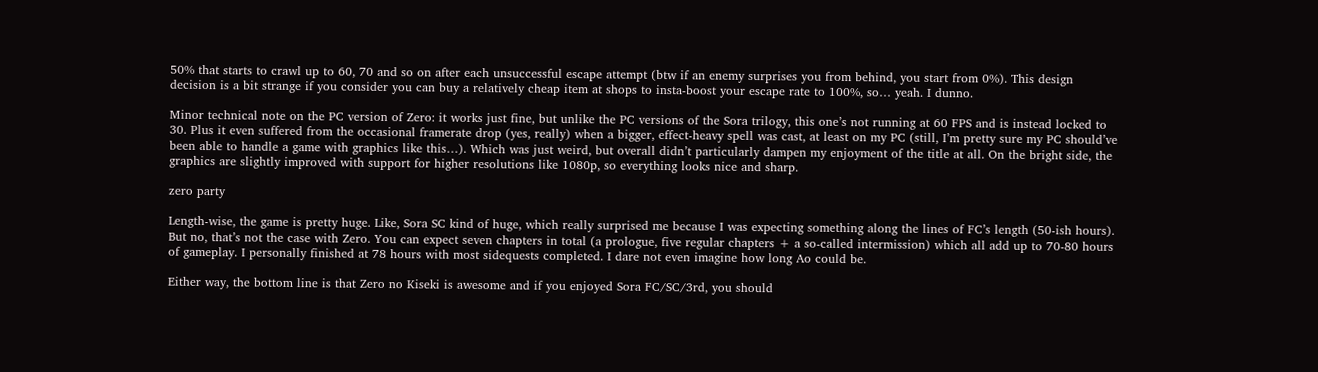50% that starts to crawl up to 60, 70 and so on after each unsuccessful escape attempt (btw if an enemy surprises you from behind, you start from 0%). This design decision is a bit strange if you consider you can buy a relatively cheap item at shops to insta-boost your escape rate to 100%, so… yeah. I dunno.

Minor technical note on the PC version of Zero: it works just fine, but unlike the PC versions of the Sora trilogy, this one’s not running at 60 FPS and is instead locked to 30. Plus it even suffered from the occasional framerate drop (yes, really) when a bigger, effect-heavy spell was cast, at least on my PC (still, I’m pretty sure my PC should’ve been able to handle a game with graphics like this…). Which was just weird, but overall didn’t particularly dampen my enjoyment of the title at all. On the bright side, the graphics are slightly improved with support for higher resolutions like 1080p, so everything looks nice and sharp.

zero party

Length-wise, the game is pretty huge. Like, Sora SC kind of huge, which really surprised me because I was expecting something along the lines of FC’s length (50-ish hours). But no, that’s not the case with Zero. You can expect seven chapters in total (a prologue, five regular chapters + a so-called intermission) which all add up to 70-80 hours of gameplay. I personally finished at 78 hours with most sidequests completed. I dare not even imagine how long Ao could be.

Either way, the bottom line is that Zero no Kiseki is awesome and if you enjoyed Sora FC/SC/3rd, you should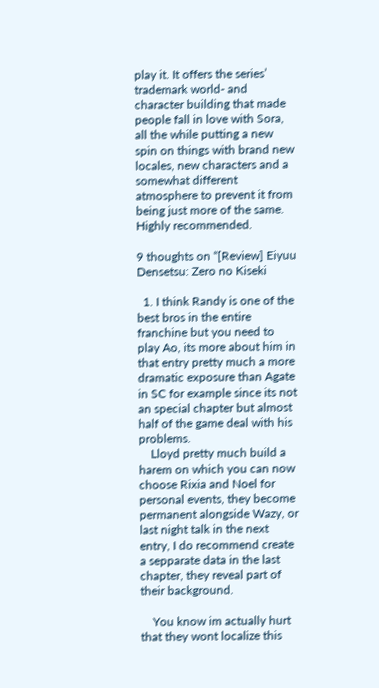play it. It offers the series’ trademark world- and character building that made people fall in love with Sora, all the while putting a new spin on things with brand new locales, new characters and a somewhat different atmosphere to prevent it from being just more of the same. Highly recommended.

9 thoughts on “[Review] Eiyuu Densetsu: Zero no Kiseki

  1. I think Randy is one of the best bros in the entire franchine but you need to play Ao, its more about him in that entry pretty much a more dramatic exposure than Agate in SC for example since its not an special chapter but almost half of the game deal with his problems.
    Lloyd pretty much build a harem on which you can now choose Rixia and Noel for personal events, they become permanent alongside Wazy, or last night talk in the next entry, I do recommend create a sepparate data in the last chapter, they reveal part of their background.

    You know im actually hurt that they wont localize this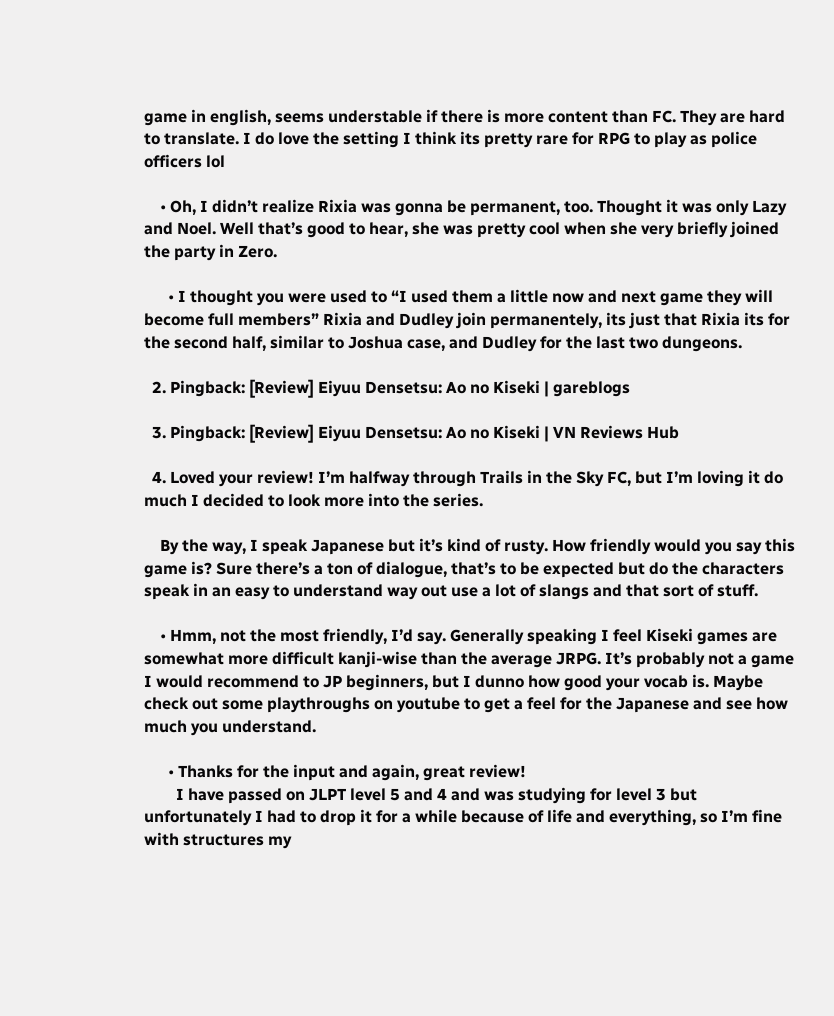game in english, seems understable if there is more content than FC. They are hard to translate. I do love the setting I think its pretty rare for RPG to play as police officers lol

    • Oh, I didn’t realize Rixia was gonna be permanent, too. Thought it was only Lazy and Noel. Well that’s good to hear, she was pretty cool when she very briefly joined the party in Zero.

      • I thought you were used to “I used them a little now and next game they will become full members” Rixia and Dudley join permanentely, its just that Rixia its for the second half, similar to Joshua case, and Dudley for the last two dungeons.

  2. Pingback: [Review] Eiyuu Densetsu: Ao no Kiseki | gareblogs

  3. Pingback: [Review] Eiyuu Densetsu: Ao no Kiseki | VN Reviews Hub

  4. Loved your review! I’m halfway through Trails in the Sky FC, but I’m loving it do much I decided to look more into the series.

    By the way, I speak Japanese but it’s kind of rusty. How friendly would you say this game is? Sure there’s a ton of dialogue, that’s to be expected but do the characters speak in an easy to understand way out use a lot of slangs and that sort of stuff.

    • Hmm, not the most friendly, I’d say. Generally speaking I feel Kiseki games are somewhat more difficult kanji-wise than the average JRPG. It’s probably not a game I would recommend to JP beginners, but I dunno how good your vocab is. Maybe check out some playthroughs on youtube to get a feel for the Japanese and see how much you understand.

      • Thanks for the input and again, great review!
        I have passed on JLPT level 5 and 4 and was studying for level 3 but unfortunately I had to drop it for a while because of life and everything, so I’m fine with structures my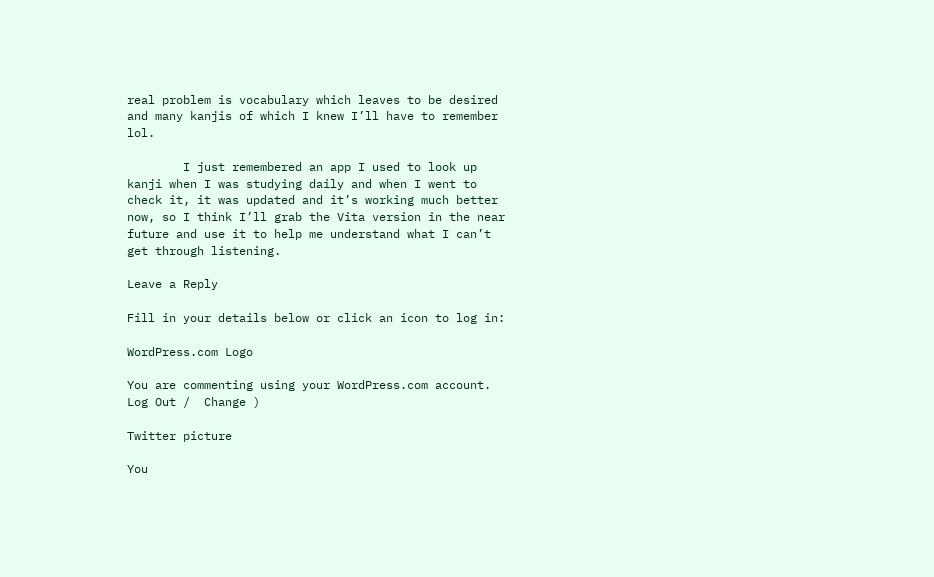real problem is vocabulary which leaves to be desired and many kanjis of which I knew I’ll have to remember lol.

        I just remembered an app I used to look up kanji when I was studying daily and when I went to check it, it was updated and it’s working much better now, so I think I’ll grab the Vita version in the near future and use it to help me understand what I can’t get through listening.

Leave a Reply

Fill in your details below or click an icon to log in:

WordPress.com Logo

You are commenting using your WordPress.com account. Log Out /  Change )

Twitter picture

You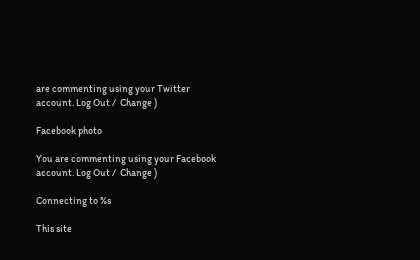are commenting using your Twitter account. Log Out /  Change )

Facebook photo

You are commenting using your Facebook account. Log Out /  Change )

Connecting to %s

This site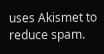uses Akismet to reduce spam.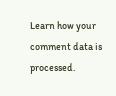Learn how your comment data is processed.